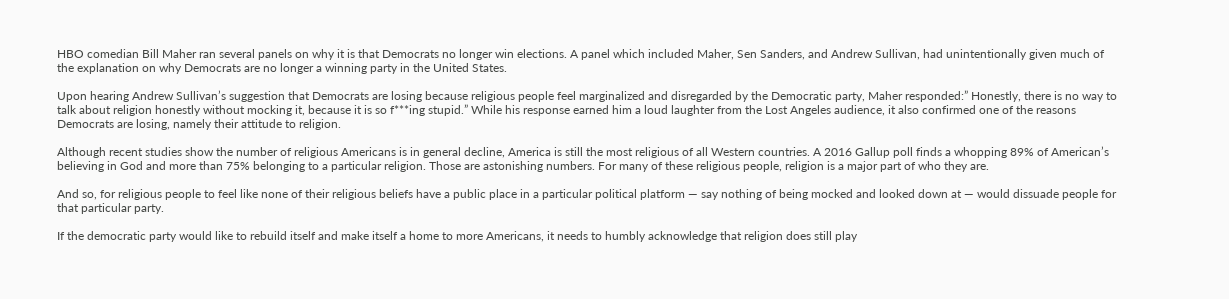HBO comedian Bill Maher ran several panels on why it is that Democrats no longer win elections. A panel which included Maher, Sen Sanders, and Andrew Sullivan, had unintentionally given much of the explanation on why Democrats are no longer a winning party in the United States.

Upon hearing Andrew Sullivan’s suggestion that Democrats are losing because religious people feel marginalized and disregarded by the Democratic party, Maher responded:” Honestly, there is no way to talk about religion honestly without mocking it, because it is so f***ing stupid.” While his response earned him a loud laughter from the Lost Angeles audience, it also confirmed one of the reasons Democrats are losing, namely their attitude to religion.

Although recent studies show the number of religious Americans is in general decline, America is still the most religious of all Western countries. A 2016 Gallup poll finds a whopping 89% of American’s believing in God and more than 75% belonging to a particular religion. Those are astonishing numbers. For many of these religious people, religion is a major part of who they are.

And so, for religious people to feel like none of their religious beliefs have a public place in a particular political platform — say nothing of being mocked and looked down at — would dissuade people for that particular party.

If the democratic party would like to rebuild itself and make itself a home to more Americans, it needs to humbly acknowledge that religion does still play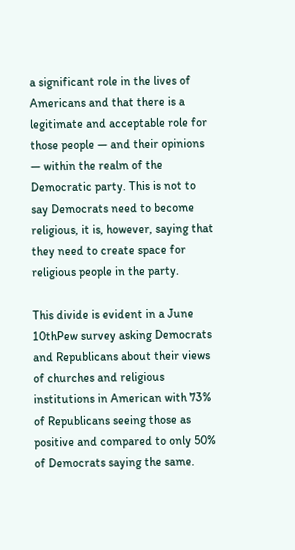a significant role in the lives of Americans and that there is a legitimate and acceptable role for those people — and their opinions — within the realm of the Democratic party. This is not to say Democrats need to become religious, it is, however, saying that they need to create space for religious people in the party.

This divide is evident in a June 10thPew survey asking Democrats and Republicans about their views of churches and religious institutions in American with 73% of Republicans seeing those as positive and compared to only 50% of Democrats saying the same.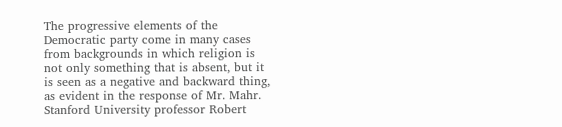The progressive elements of the Democratic party come in many cases from backgrounds in which religion is not only something that is absent, but it is seen as a negative and backward thing, as evident in the response of Mr. Mahr.  Stanford University professor Robert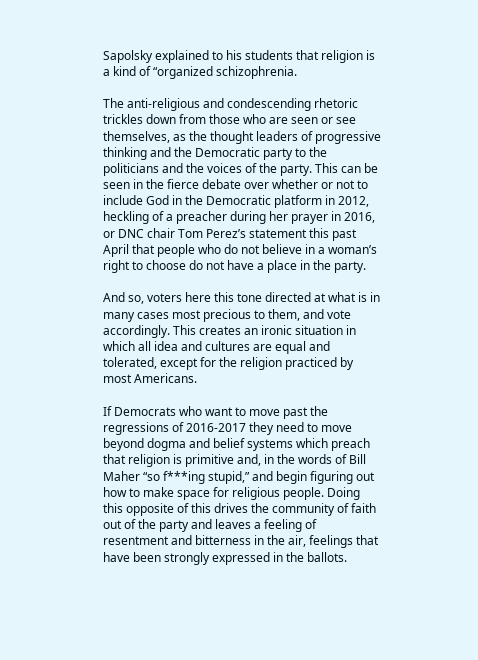Sapolsky explained to his students that religion is a kind of “organized schizophrenia.

The anti-religious and condescending rhetoric trickles down from those who are seen or see themselves, as the thought leaders of progressive thinking and the Democratic party to the politicians and the voices of the party. This can be seen in the fierce debate over whether or not to include God in the Democratic platform in 2012, heckling of a preacher during her prayer in 2016, or DNC chair Tom Perez’s statement this past April that people who do not believe in a woman’s right to choose do not have a place in the party.

And so, voters here this tone directed at what is in many cases most precious to them, and vote accordingly. This creates an ironic situation in which all idea and cultures are equal and tolerated, except for the religion practiced by most Americans.

If Democrats who want to move past the regressions of 2016-2017 they need to move beyond dogma and belief systems which preach that religion is primitive and, in the words of Bill Maher “so f***ing stupid,” and begin figuring out how to make space for religious people. Doing this opposite of this drives the community of faith out of the party and leaves a feeling of resentment and bitterness in the air, feelings that have been strongly expressed in the ballots.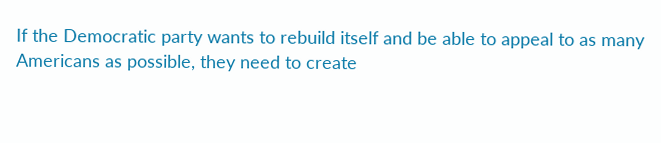If the Democratic party wants to rebuild itself and be able to appeal to as many Americans as possible, they need to create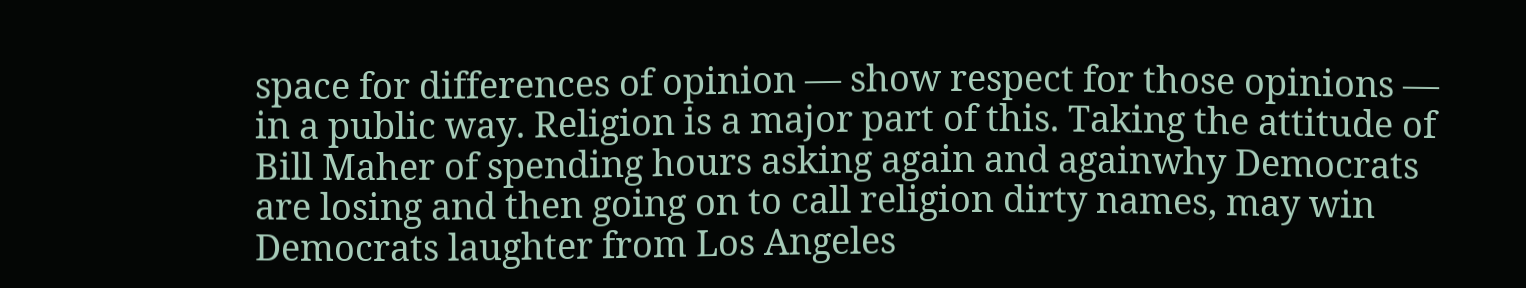space for differences of opinion — show respect for those opinions — in a public way. Religion is a major part of this. Taking the attitude of Bill Maher of spending hours asking again and againwhy Democrats are losing and then going on to call religion dirty names, may win Democrats laughter from Los Angeles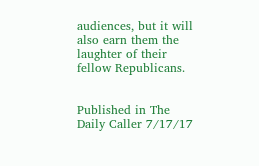audiences, but it will also earn them the laughter of their fellow Republicans.


Published in The Daily Caller 7/17/17